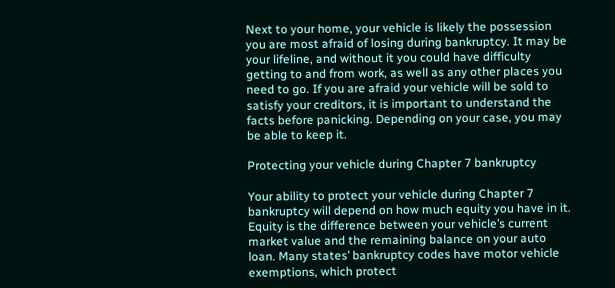Next to your home, your vehicle is likely the possession you are most afraid of losing during bankruptcy. It may be your lifeline, and without it you could have difficulty getting to and from work, as well as any other places you need to go. If you are afraid your vehicle will be sold to satisfy your creditors, it is important to understand the facts before panicking. Depending on your case, you may be able to keep it.

Protecting your vehicle during Chapter 7 bankruptcy

Your ability to protect your vehicle during Chapter 7 bankruptcy will depend on how much equity you have in it. Equity is the difference between your vehicle’s current market value and the remaining balance on your auto loan. Many states’ bankruptcy codes have motor vehicle exemptions, which protect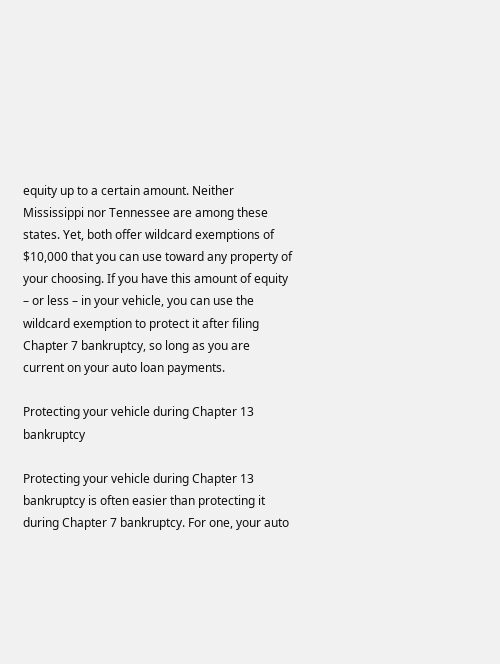equity up to a certain amount. Neither Mississippi nor Tennessee are among these states. Yet, both offer wildcard exemptions of $10,000 that you can use toward any property of your choosing. If you have this amount of equity – or less – in your vehicle, you can use the wildcard exemption to protect it after filing Chapter 7 bankruptcy, so long as you are current on your auto loan payments.

Protecting your vehicle during Chapter 13 bankruptcy

Protecting your vehicle during Chapter 13 bankruptcy is often easier than protecting it during Chapter 7 bankruptcy. For one, your auto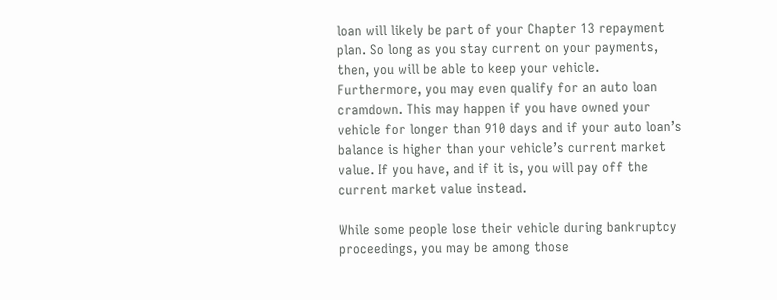loan will likely be part of your Chapter 13 repayment plan. So long as you stay current on your payments, then, you will be able to keep your vehicle. Furthermore, you may even qualify for an auto loan cramdown. This may happen if you have owned your vehicle for longer than 910 days and if your auto loan’s balance is higher than your vehicle’s current market value. If you have, and if it is, you will pay off the current market value instead.

While some people lose their vehicle during bankruptcy proceedings, you may be among those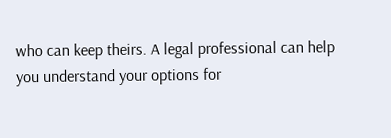who can keep theirs. A legal professional can help you understand your options for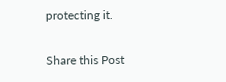protecting it.

Share this Post